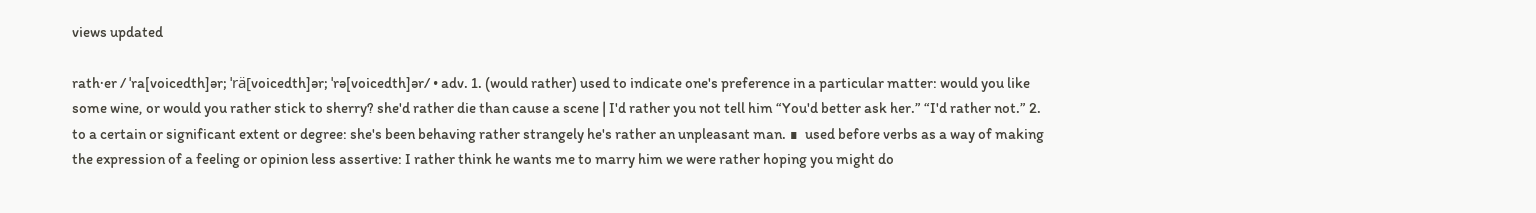views updated

rath·er / ˈra[voicedth]ər; ˈrä[voicedth]ər; ˈrə[voicedth]ər/ • adv. 1. (would rather) used to indicate one's preference in a particular matter: would you like some wine, or would you rather stick to sherry? she'd rather die than cause a scene | I'd rather you not tell him “You'd better ask her.” “I'd rather not.” 2. to a certain or significant extent or degree: she's been behaving rather strangely he's rather an unpleasant man. ∎  used before verbs as a way of making the expression of a feeling or opinion less assertive: I rather think he wants me to marry him we were rather hoping you might do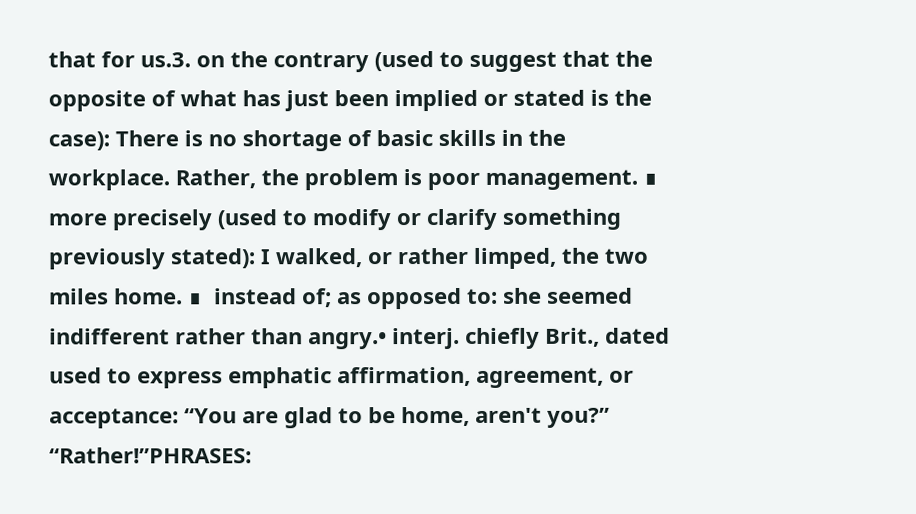that for us.3. on the contrary (used to suggest that the opposite of what has just been implied or stated is the case): There is no shortage of basic skills in the workplace. Rather, the problem is poor management. ∎  more precisely (used to modify or clarify something previously stated): I walked, or rather limped, the two miles home. ∎  instead of; as opposed to: she seemed indifferent rather than angry.• interj. chiefly Brit., dated used to express emphatic affirmation, agreement, or acceptance: “You are glad to be home, aren't you?” “Rather!”PHRASES: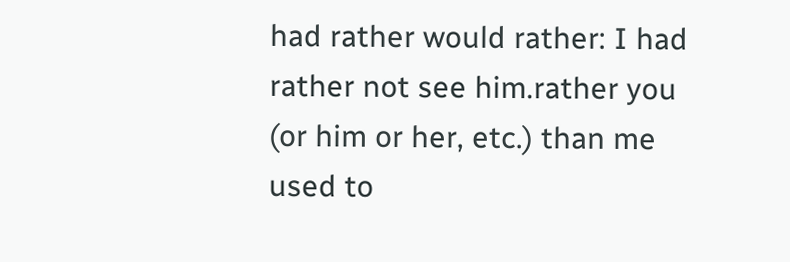had rather would rather: I had rather not see him.rather you (or him or her, etc.) than me used to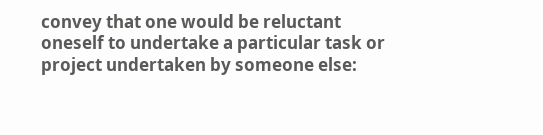convey that one would be reluctant oneself to undertake a particular task or project undertaken by someone else: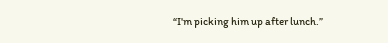“I'm picking him up after lunch.”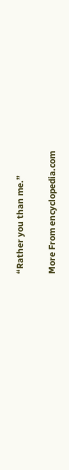“Rather you than me.”

More From encyclopedia.com